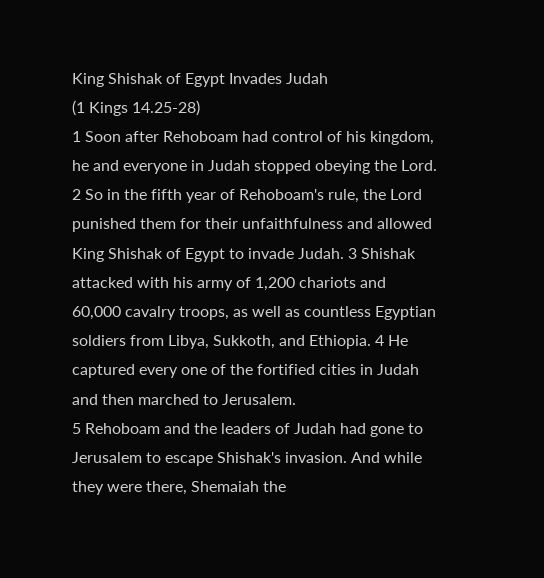King Shishak of Egypt Invades Judah
(1 Kings 14.25-28)
1 Soon after Rehoboam had control of his kingdom, he and everyone in Judah stopped obeying the Lord. 2 So in the fifth year of Rehoboam's rule, the Lord punished them for their unfaithfulness and allowed King Shishak of Egypt to invade Judah. 3 Shishak attacked with his army of 1,200 chariots and 60,000 cavalry troops, as well as countless Egyptian soldiers from Libya, Sukkoth, and Ethiopia. 4 He captured every one of the fortified cities in Judah and then marched to Jerusalem.
5 Rehoboam and the leaders of Judah had gone to Jerusalem to escape Shishak's invasion. And while they were there, Shemaiah the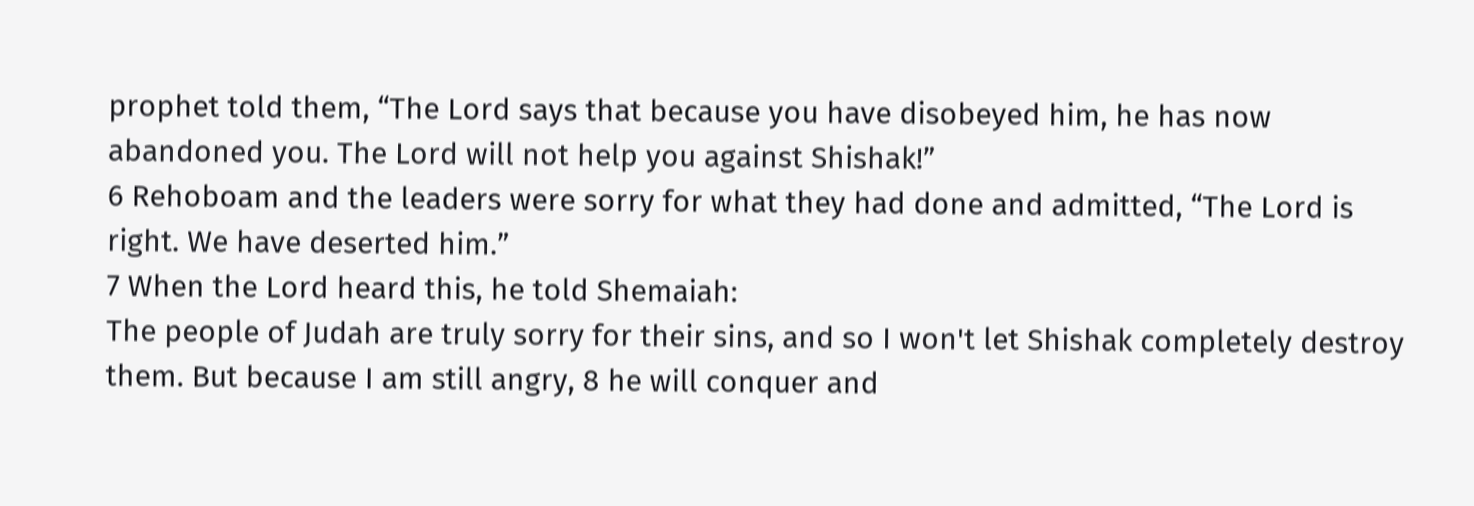prophet told them, “The Lord says that because you have disobeyed him, he has now abandoned you. The Lord will not help you against Shishak!”
6 Rehoboam and the leaders were sorry for what they had done and admitted, “The Lord is right. We have deserted him.”
7 When the Lord heard this, he told Shemaiah:
The people of Judah are truly sorry for their sins, and so I won't let Shishak completely destroy them. But because I am still angry, 8 he will conquer and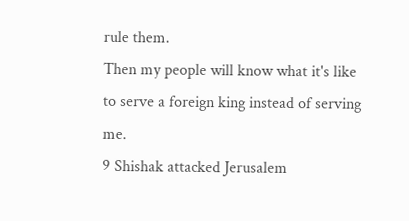rule them.
Then my people will know what it's like to serve a foreign king instead of serving me.
9 Shishak attacked Jerusalem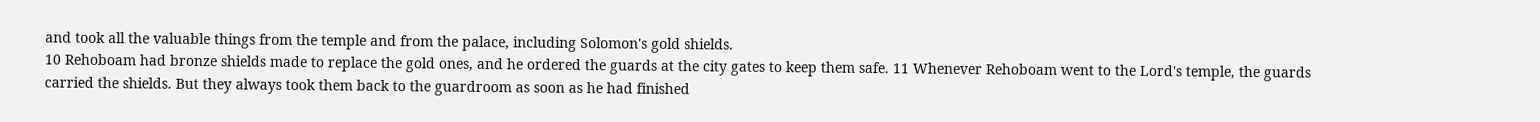and took all the valuable things from the temple and from the palace, including Solomon's gold shields.
10 Rehoboam had bronze shields made to replace the gold ones, and he ordered the guards at the city gates to keep them safe. 11 Whenever Rehoboam went to the Lord's temple, the guards carried the shields. But they always took them back to the guardroom as soon as he had finished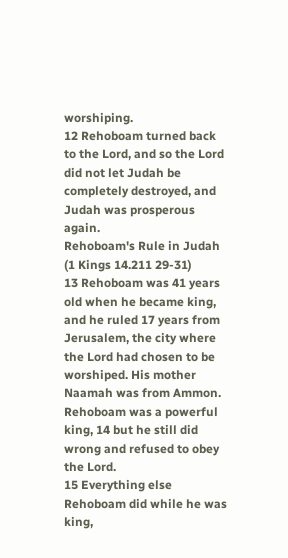worshiping.
12 Rehoboam turned back to the Lord, and so the Lord did not let Judah be completely destroyed, and Judah was prosperous again.
Rehoboam's Rule in Judah
(1 Kings 14.211 29-31)
13 Rehoboam was 41 years old when he became king, and he ruled 17 years from Jerusalem, the city where the Lord had chosen to be worshiped. His mother Naamah was from Ammon. Rehoboam was a powerful king, 14 but he still did wrong and refused to obey the Lord.
15 Everything else Rehoboam did while he was king,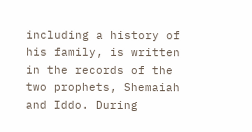including a history of his family, is written in the records of the two prophets, Shemaiah and Iddo. During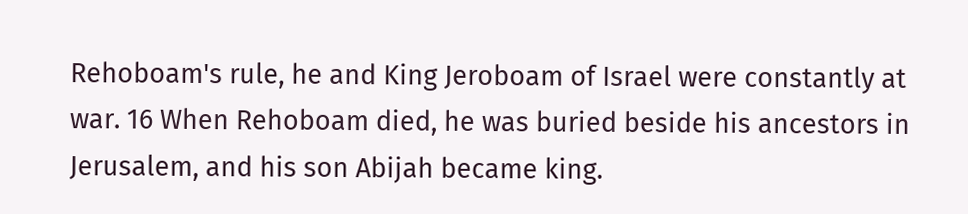Rehoboam's rule, he and King Jeroboam of Israel were constantly at war. 16 When Rehoboam died, he was buried beside his ancestors in Jerusalem, and his son Abijah became king.